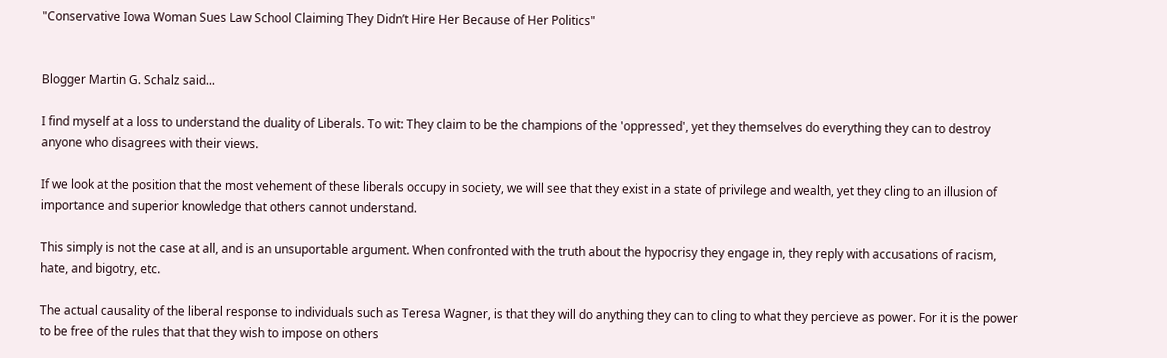"Conservative Iowa Woman Sues Law School Claiming They Didn’t Hire Her Because of Her Politics"


Blogger Martin G. Schalz said...

I find myself at a loss to understand the duality of Liberals. To wit: They claim to be the champions of the 'oppressed', yet they themselves do everything they can to destroy anyone who disagrees with their views.

If we look at the position that the most vehement of these liberals occupy in society, we will see that they exist in a state of privilege and wealth, yet they cling to an illusion of importance and superior knowledge that others cannot understand.

This simply is not the case at all, and is an unsuportable argument. When confronted with the truth about the hypocrisy they engage in, they reply with accusations of racism, hate, and bigotry, etc.

The actual causality of the liberal response to individuals such as Teresa Wagner, is that they will do anything they can to cling to what they percieve as power. For it is the power to be free of the rules that that they wish to impose on others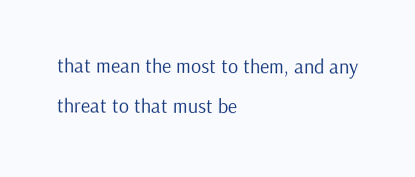that mean the most to them, and any threat to that must be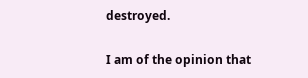destroyed.

I am of the opinion that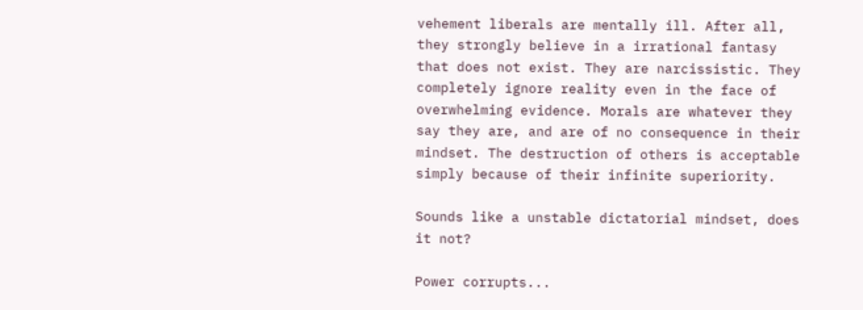vehement liberals are mentally ill. After all, they strongly believe in a irrational fantasy that does not exist. They are narcissistic. They completely ignore reality even in the face of overwhelming evidence. Morals are whatever they say they are, and are of no consequence in their mindset. The destruction of others is acceptable simply because of their infinite superiority.

Sounds like a unstable dictatorial mindset, does it not?

Power corrupts...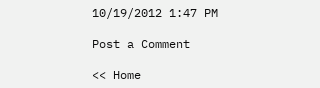10/19/2012 1:47 PM

Post a Comment

<< Home